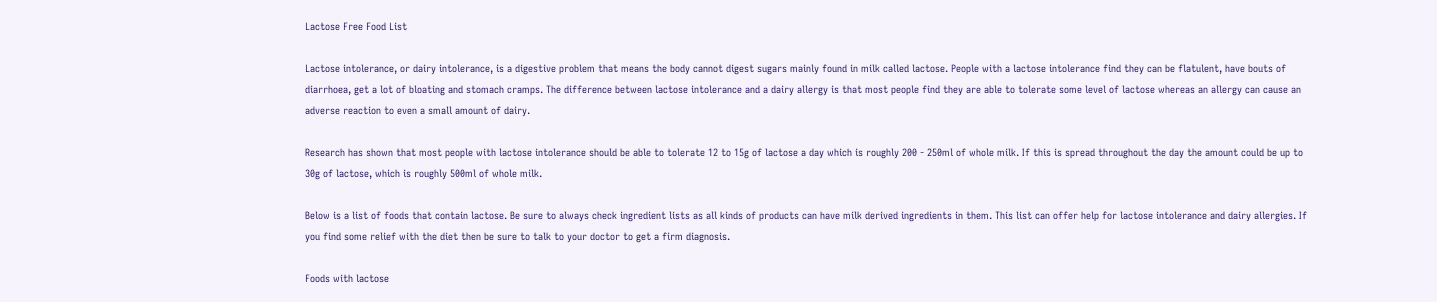Lactose Free Food List

Lactose intolerance, or dairy intolerance, is a digestive problem that means the body cannot digest sugars mainly found in milk called lactose. People with a lactose intolerance find they can be flatulent, have bouts of diarrhoea, get a lot of bloating and stomach cramps. The difference between lactose intolerance and a dairy allergy is that most people find they are able to tolerate some level of lactose whereas an allergy can cause an adverse reaction to even a small amount of dairy.

Research has shown that most people with lactose intolerance should be able to tolerate 12 to 15g of lactose a day which is roughly 200 - 250ml of whole milk. If this is spread throughout the day the amount could be up to 30g of lactose, which is roughly 500ml of whole milk.

Below is a list of foods that contain lactose. Be sure to always check ingredient lists as all kinds of products can have milk derived ingredients in them. This list can offer help for lactose intolerance and dairy allergies. If you find some relief with the diet then be sure to talk to your doctor to get a firm diagnosis.

Foods with lactose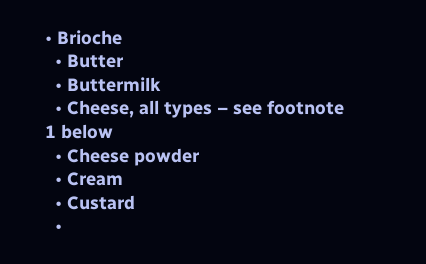• Brioche
  • Butter
  • Buttermilk
  • Cheese, all types – see footnote 1 below
  • Cheese powder
  • Cream
  • Custard
  •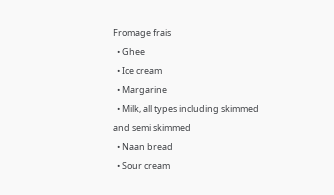Fromage frais
  • Ghee
  • Ice cream
  • Margarine
  • Milk, all types including skimmed and semi skimmed
  • Naan bread
  • Sour cream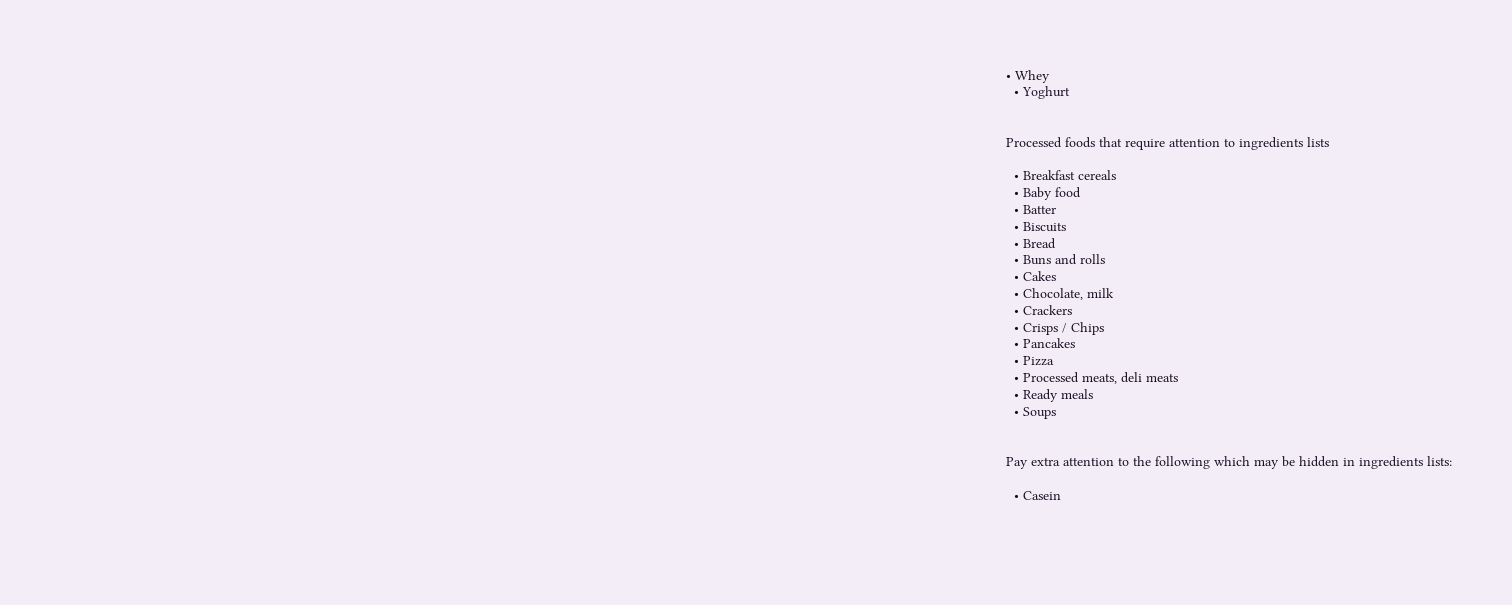• Whey
  • Yoghurt


Processed foods that require attention to ingredients lists

  • Breakfast cereals
  • Baby food
  • Batter
  • Biscuits
  • Bread
  • Buns and rolls
  • Cakes
  • Chocolate, milk
  • Crackers
  • Crisps / Chips
  • Pancakes
  • Pizza
  • Processed meats, deli meats
  • Ready meals
  • Soups


Pay extra attention to the following which may be hidden in ingredients lists:

  • Casein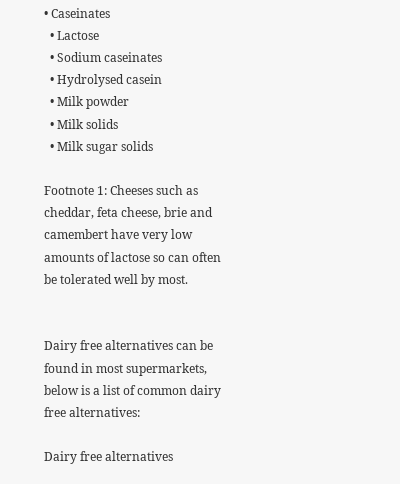• Caseinates
  • Lactose
  • Sodium caseinates
  • Hydrolysed casein
  • Milk powder
  • Milk solids
  • Milk sugar solids

Footnote 1: Cheeses such as cheddar, feta cheese, brie and camembert have very low amounts of lactose so can often be tolerated well by most.


Dairy free alternatives can be found in most supermarkets, below is a list of common dairy free alternatives:

Dairy free alternatives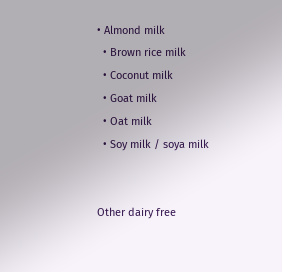• Almond milk
  • Brown rice milk
  • Coconut milk
  • Goat milk
  • Oat milk
  • Soy milk / soya milk


Other dairy free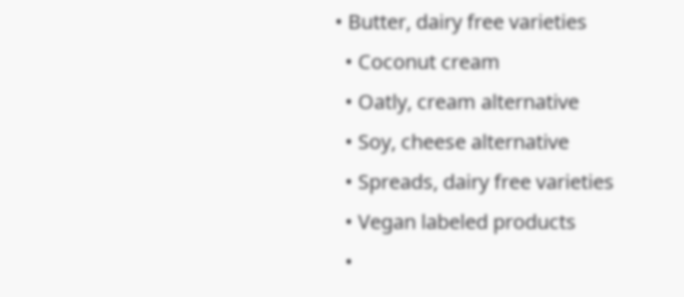• Butter, dairy free varieties
  • Coconut cream
  • Oatly, cream alternative
  • Soy, cheese alternative
  • Spreads, dairy free varieties
  • Vegan labeled products
  •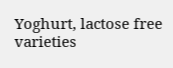Yoghurt, lactose free varieties